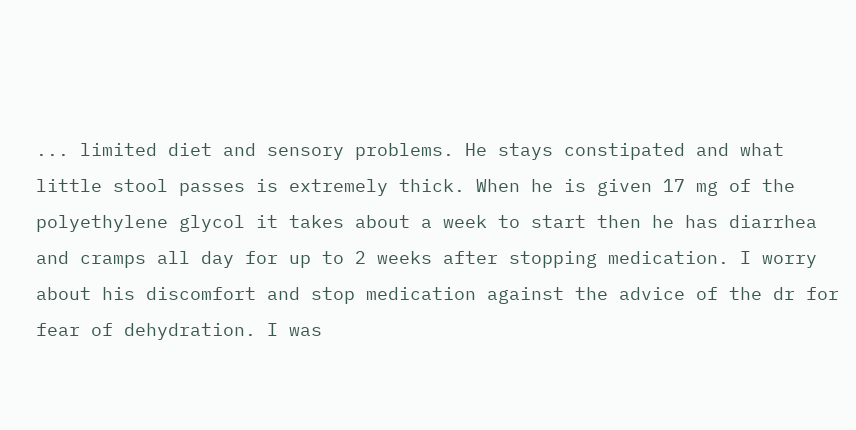... limited diet and sensory problems. He stays constipated and what little stool passes is extremely thick. When he is given 17 mg of the polyethylene glycol it takes about a week to start then he has diarrhea and cramps all day for up to 2 weeks after stopping medication. I worry about his discomfort and stop medication against the advice of the dr for fear of dehydration. I was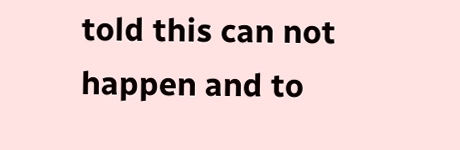told this can not happen and to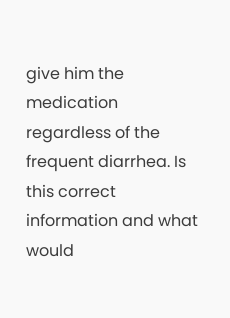give him the medication regardless of the frequent diarrhea. Is this correct information and what would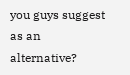you guys suggest as an alternative?